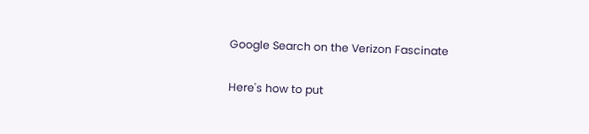Google Search on the Verizon Fascinate

Here's how to put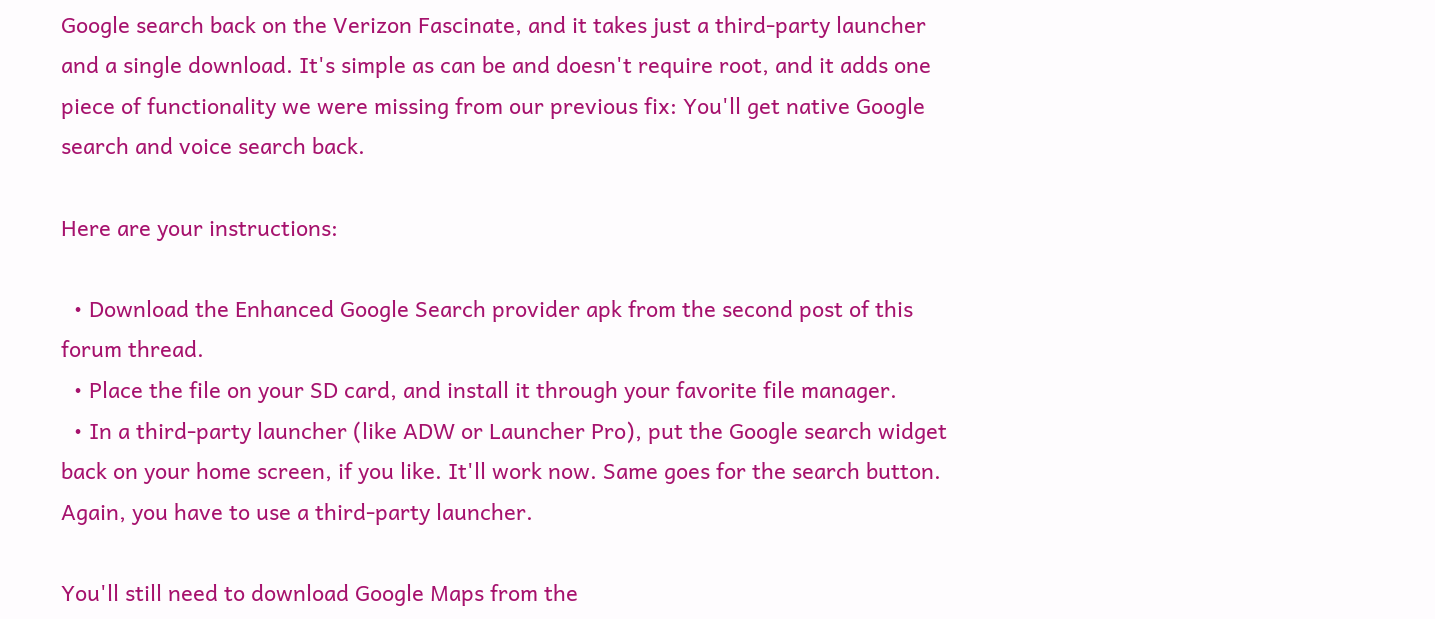Google search back on the Verizon Fascinate, and it takes just a third-party launcher and a single download. It's simple as can be and doesn't require root, and it adds one piece of functionality we were missing from our previous fix: You'll get native Google search and voice search back.

Here are your instructions:

  • Download the Enhanced Google Search provider apk from the second post of this forum thread.
  • Place the file on your SD card, and install it through your favorite file manager.
  • In a third-party launcher (like ADW or Launcher Pro), put the Google search widget back on your home screen, if you like. It'll work now. Same goes for the search button. Again, you have to use a third-party launcher.

You'll still need to download Google Maps from the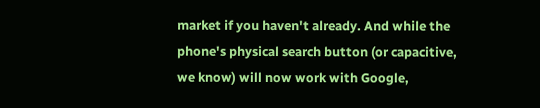market if you haven't already. And while the phone's physical search button (or capacitive, we know) will now work with Google,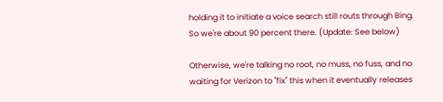holding it to initiate a voice search still routs through Bing. So we're about 90 percent there. (Update: See below)

Otherwise, we're talking no root, no muss, no fuss, and no waiting for Verizon to "fix" this when it eventually releases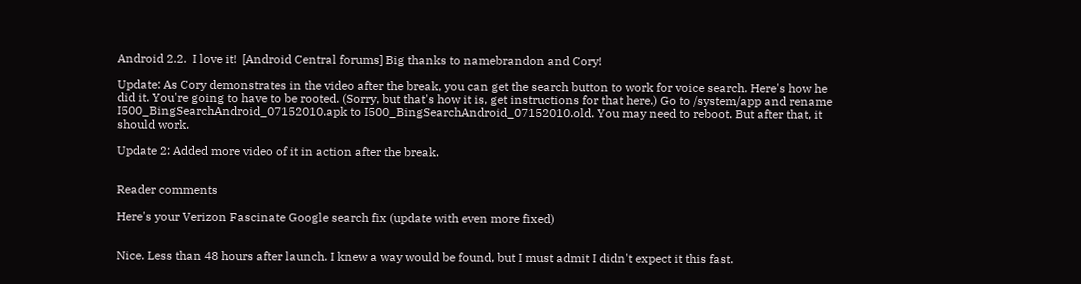Android 2.2.  I love it!  [Android Central forums] Big thanks to namebrandon and Cory!

Update: As Cory demonstrates in the video after the break, you can get the search button to work for voice search. Here's how he did it. You're going to have to be rooted. (Sorry, but that's how it is, get instructions for that here.) Go to /system/app and rename I500_BingSearchAndroid_07152010.apk to I500_BingSearchAndroid_07152010.old. You may need to reboot. But after that, it should work.

Update 2: Added more video of it in action after the break.


Reader comments

Here's your Verizon Fascinate Google search fix (update with even more fixed)


Nice. Less than 48 hours after launch. I knew a way would be found, but I must admit I didn't expect it this fast.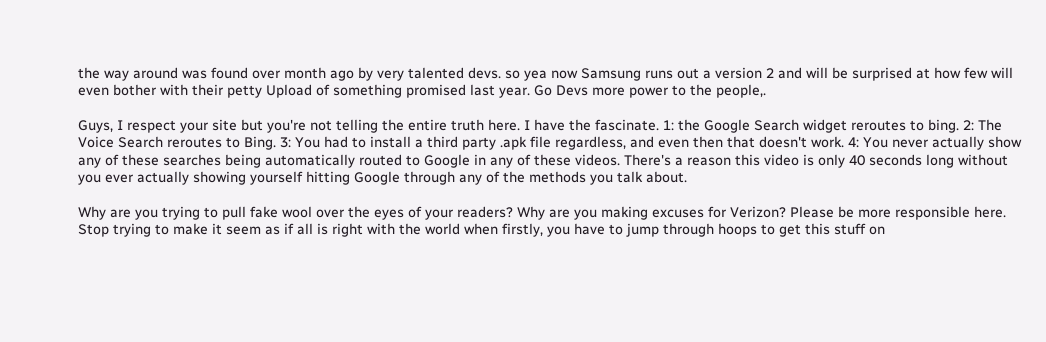the way around was found over month ago by very talented devs. so yea now Samsung runs out a version 2 and will be surprised at how few will even bother with their petty Upload of something promised last year. Go Devs more power to the people,.

Guys, I respect your site but you're not telling the entire truth here. I have the fascinate. 1: the Google Search widget reroutes to bing. 2: The Voice Search reroutes to Bing. 3: You had to install a third party .apk file regardless, and even then that doesn't work. 4: You never actually show any of these searches being automatically routed to Google in any of these videos. There's a reason this video is only 40 seconds long without you ever actually showing yourself hitting Google through any of the methods you talk about.

Why are you trying to pull fake wool over the eyes of your readers? Why are you making excuses for Verizon? Please be more responsible here. Stop trying to make it seem as if all is right with the world when firstly, you have to jump through hoops to get this stuff on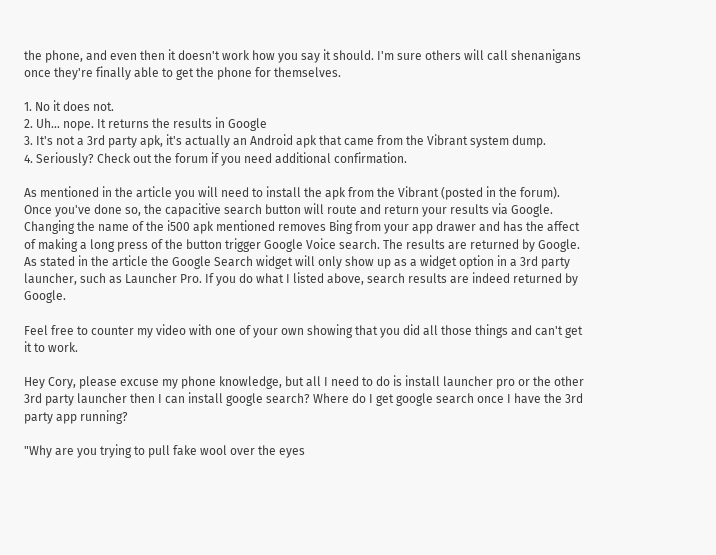the phone, and even then it doesn't work how you say it should. I'm sure others will call shenanigans once they're finally able to get the phone for themselves.

1. No it does not.
2. Uh... nope. It returns the results in Google
3. It's not a 3rd party apk, it's actually an Android apk that came from the Vibrant system dump.
4. Seriously? Check out the forum if you need additional confirmation.

As mentioned in the article you will need to install the apk from the Vibrant (posted in the forum). Once you've done so, the capacitive search button will route and return your results via Google. Changing the name of the i500 apk mentioned removes Bing from your app drawer and has the affect of making a long press of the button trigger Google Voice search. The results are returned by Google. As stated in the article the Google Search widget will only show up as a widget option in a 3rd party launcher, such as Launcher Pro. If you do what I listed above, search results are indeed returned by Google.

Feel free to counter my video with one of your own showing that you did all those things and can't get it to work.

Hey Cory, please excuse my phone knowledge, but all I need to do is install launcher pro or the other 3rd party launcher then I can install google search? Where do I get google search once I have the 3rd party app running?

"Why are you trying to pull fake wool over the eyes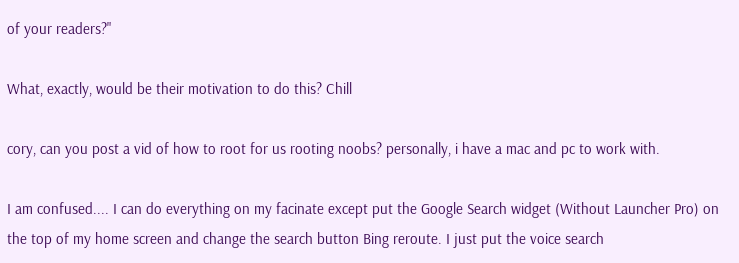of your readers?"

What, exactly, would be their motivation to do this? Chill

cory, can you post a vid of how to root for us rooting noobs? personally, i have a mac and pc to work with.

I am confused.... I can do everything on my facinate except put the Google Search widget (Without Launcher Pro) on the top of my home screen and change the search button Bing reroute. I just put the voice search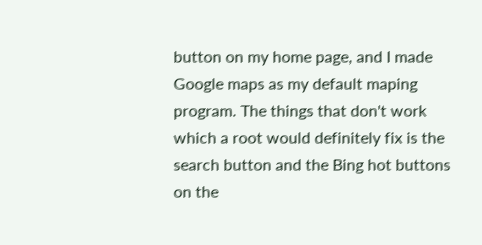button on my home page, and I made Google maps as my default maping program. The things that don't work which a root would definitely fix is the search button and the Bing hot buttons on the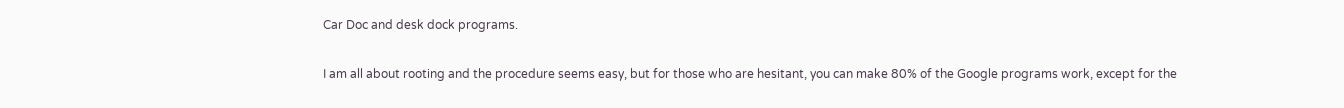Car Doc and desk dock programs.

I am all about rooting and the procedure seems easy, but for those who are hesitant, you can make 80% of the Google programs work, except for the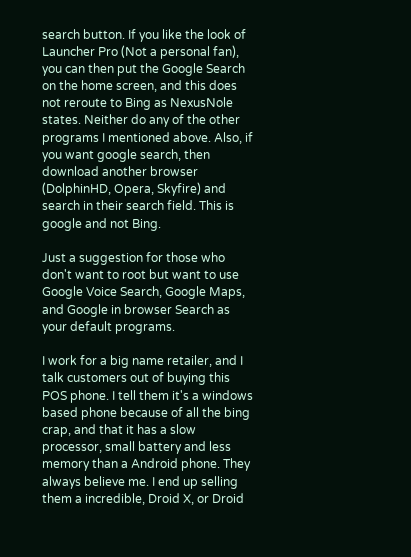search button. If you like the look of Launcher Pro (Not a personal fan), you can then put the Google Search on the home screen, and this does not reroute to Bing as NexusNole states. Neither do any of the other programs I mentioned above. Also, if you want google search, then download another browser (DolphinHD, Opera, Skyfire) and search in their search field. This is google and not Bing.

Just a suggestion for those who don't want to root but want to use Google Voice Search, Google Maps, and Google in browser Search as your default programs.

I work for a big name retailer, and I talk customers out of buying this POS phone. I tell them it's a windows based phone because of all the bing crap, and that it has a slow processor, small battery and less memory than a Android phone. They always believe me. I end up selling them a incredible, Droid X, or Droid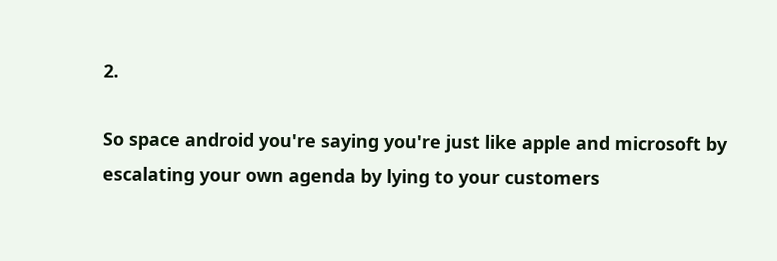2.

So space android you're saying you're just like apple and microsoft by escalating your own agenda by lying to your customers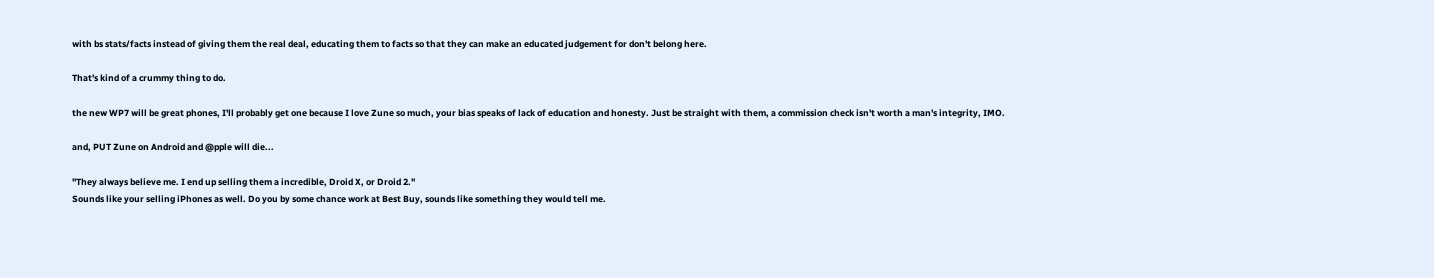with bs stats/facts instead of giving them the real deal, educating them to facts so that they can make an educated judgement for don't belong here.

That's kind of a crummy thing to do.

the new WP7 will be great phones, I'll probably get one because I love Zune so much, your bias speaks of lack of education and honesty. Just be straight with them, a commission check isn't worth a man's integrity, IMO.

and, PUT Zune on Android and @pple will die...

"They always believe me. I end up selling them a incredible, Droid X, or Droid 2."
Sounds like your selling iPhones as well. Do you by some chance work at Best Buy, sounds like something they would tell me.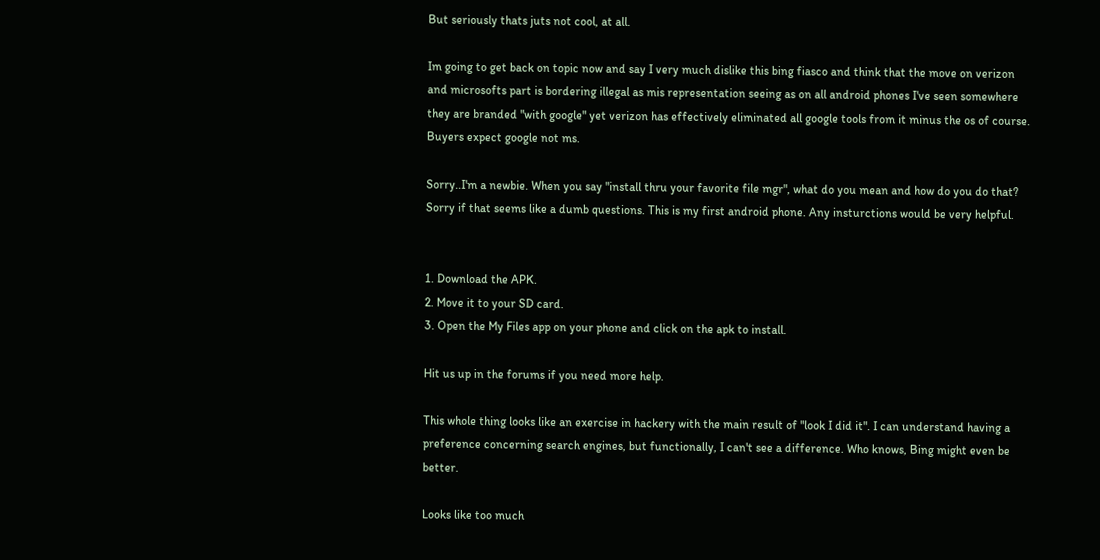But seriously thats juts not cool, at all.

Im going to get back on topic now and say I very much dislike this bing fiasco and think that the move on verizon and microsofts part is bordering illegal as mis representation seeing as on all android phones I've seen somewhere they are branded "with google" yet verizon has effectively eliminated all google tools from it minus the os of course. Buyers expect google not ms.

Sorry..I'm a newbie. When you say "install thru your favorite file mgr", what do you mean and how do you do that? Sorry if that seems like a dumb questions. This is my first android phone. Any insturctions would be very helpful.


1. Download the APK.
2. Move it to your SD card.
3. Open the My Files app on your phone and click on the apk to install.

Hit us up in the forums if you need more help.

This whole thing looks like an exercise in hackery with the main result of "look I did it". I can understand having a preference concerning search engines, but functionally, I can't see a difference. Who knows, Bing might even be better.

Looks like too much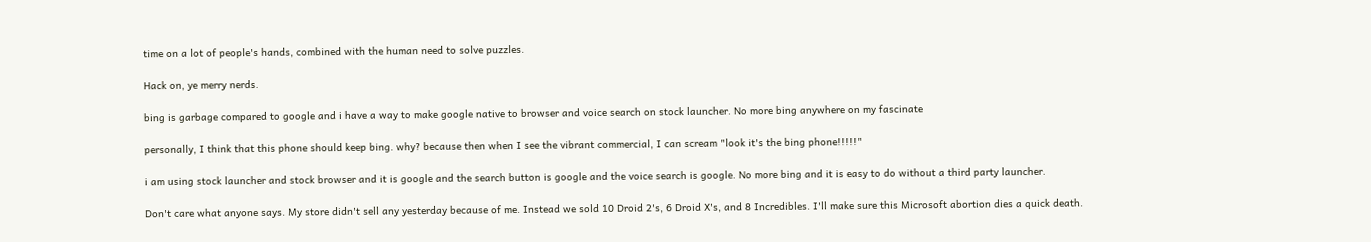time on a lot of people's hands, combined with the human need to solve puzzles.

Hack on, ye merry nerds.

bing is garbage compared to google and i have a way to make google native to browser and voice search on stock launcher. No more bing anywhere on my fascinate

personally, I think that this phone should keep bing. why? because then when I see the vibrant commercial, I can scream "look it's the bing phone!!!!!"

i am using stock launcher and stock browser and it is google and the search button is google and the voice search is google. No more bing and it is easy to do without a third party launcher.

Don't care what anyone says. My store didn't sell any yesterday because of me. Instead we sold 10 Droid 2's, 6 Droid X's, and 8 Incredibles. I'll make sure this Microsoft abortion dies a quick death.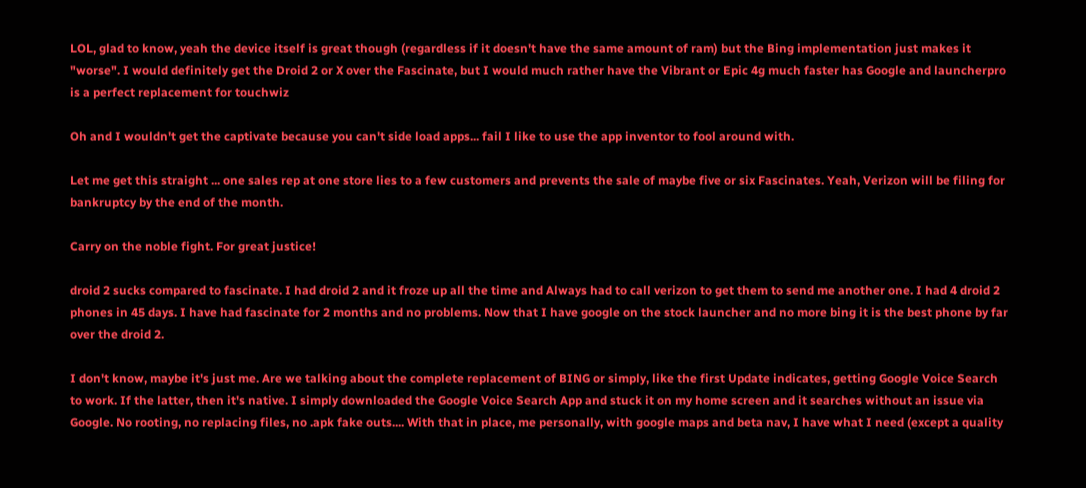LOL, glad to know, yeah the device itself is great though (regardless if it doesn't have the same amount of ram) but the Bing implementation just makes it "worse". I would definitely get the Droid 2 or X over the Fascinate, but I would much rather have the Vibrant or Epic 4g much faster has Google and launcherpro is a perfect replacement for touchwiz

Oh and I wouldn't get the captivate because you can't side load apps... fail I like to use the app inventor to fool around with.

Let me get this straight ... one sales rep at one store lies to a few customers and prevents the sale of maybe five or six Fascinates. Yeah, Verizon will be filing for bankruptcy by the end of the month.

Carry on the noble fight. For great justice!

droid 2 sucks compared to fascinate. I had droid 2 and it froze up all the time and Always had to call verizon to get them to send me another one. I had 4 droid 2 phones in 45 days. I have had fascinate for 2 months and no problems. Now that I have google on the stock launcher and no more bing it is the best phone by far over the droid 2.

I don't know, maybe it's just me. Are we talking about the complete replacement of BING or simply, like the first Update indicates, getting Google Voice Search to work. If the latter, then it's native. I simply downloaded the Google Voice Search App and stuck it on my home screen and it searches without an issue via Google. No rooting, no replacing files, no .apk fake outs.... With that in place, me personally, with google maps and beta nav, I have what I need (except a quality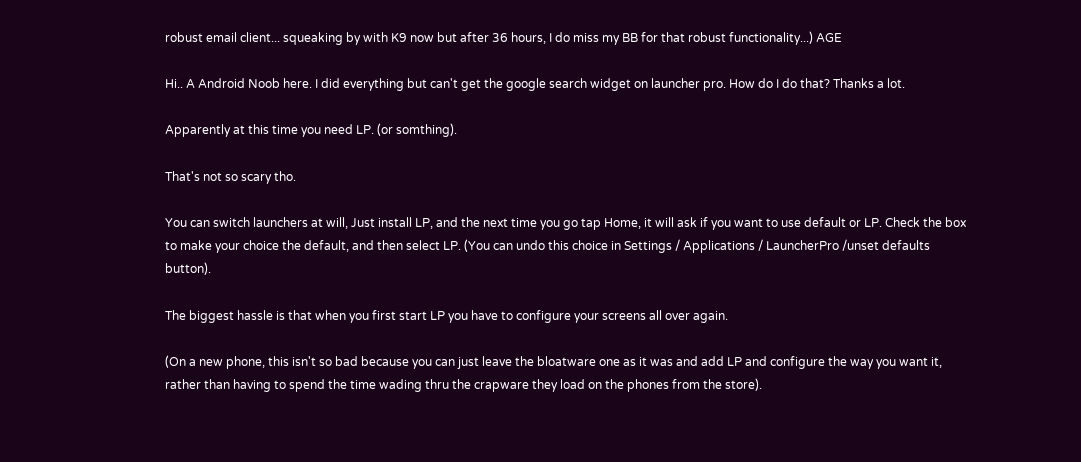robust email client... squeaking by with K9 now but after 36 hours, I do miss my BB for that robust functionality...) AGE

Hi.. A Android Noob here. I did everything but can't get the google search widget on launcher pro. How do I do that? Thanks a lot.

Apparently at this time you need LP. (or somthing).

That's not so scary tho.

You can switch launchers at will, Just install LP, and the next time you go tap Home, it will ask if you want to use default or LP. Check the box to make your choice the default, and then select LP. (You can undo this choice in Settings / Applications / LauncherPro /unset defaults button).

The biggest hassle is that when you first start LP you have to configure your screens all over again.

(On a new phone, this isn't so bad because you can just leave the bloatware one as it was and add LP and configure the way you want it, rather than having to spend the time wading thru the crapware they load on the phones from the store).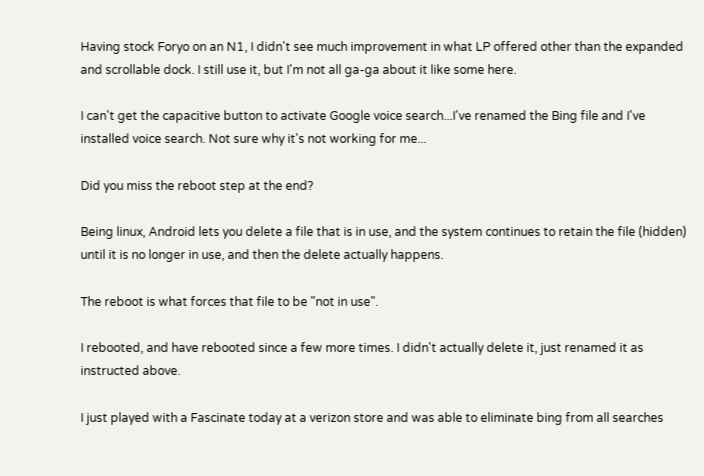Having stock Foryo on an N1, I didn't see much improvement in what LP offered other than the expanded and scrollable dock. I still use it, but I'm not all ga-ga about it like some here.

I can't get the capacitive button to activate Google voice search...I've renamed the Bing file and I've installed voice search. Not sure why it's not working for me...

Did you miss the reboot step at the end?

Being linux, Android lets you delete a file that is in use, and the system continues to retain the file (hidden) until it is no longer in use, and then the delete actually happens.

The reboot is what forces that file to be "not in use".

I rebooted, and have rebooted since a few more times. I didn't actually delete it, just renamed it as instructed above.

I just played with a Fascinate today at a verizon store and was able to eliminate bing from all searches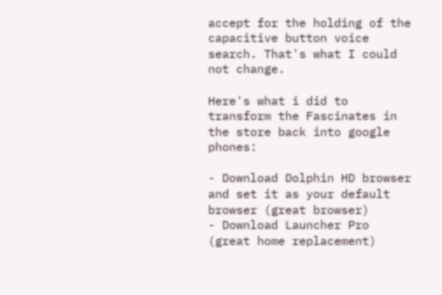accept for the holding of the capacitive button voice search. That's what I could not change.

Here's what i did to transform the Fascinates in the store back into google phones:

- Download Dolphin HD browser and set it as your default browser (great browser)
- Download Launcher Pro (great home replacement)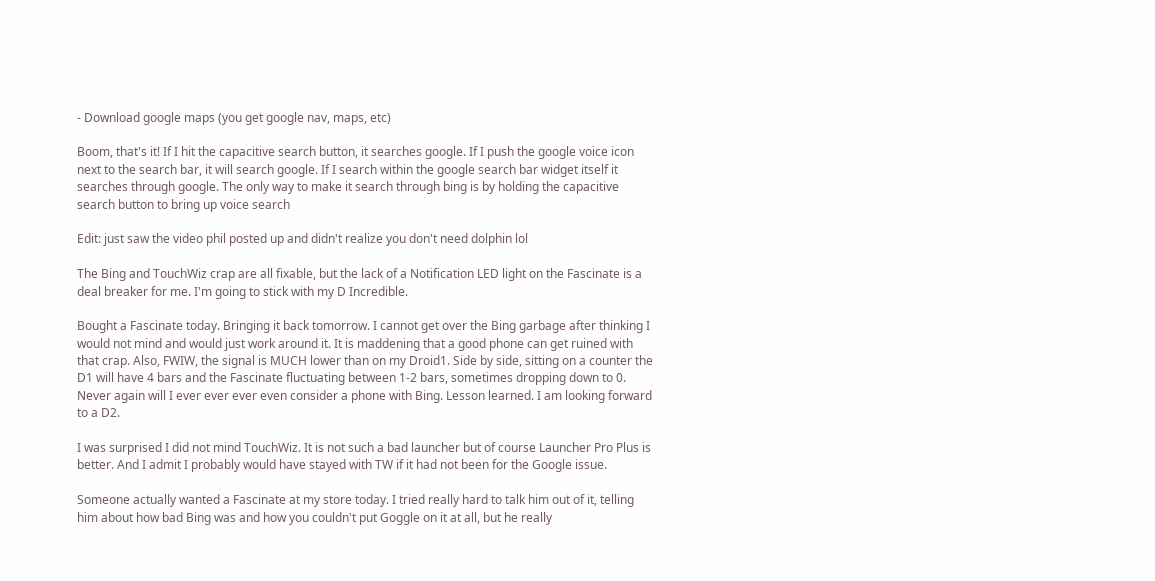- Download google maps (you get google nav, maps, etc)

Boom, that's it! If I hit the capacitive search button, it searches google. If I push the google voice icon next to the search bar, it will search google. If I search within the google search bar widget itself it searches through google. The only way to make it search through bing is by holding the capacitive search button to bring up voice search

Edit: just saw the video phil posted up and didn't realize you don't need dolphin lol

The Bing and TouchWiz crap are all fixable, but the lack of a Notification LED light on the Fascinate is a deal breaker for me. I'm going to stick with my D Incredible.

Bought a Fascinate today. Bringing it back tomorrow. I cannot get over the Bing garbage after thinking I would not mind and would just work around it. It is maddening that a good phone can get ruined with that crap. Also, FWIW, the signal is MUCH lower than on my Droid1. Side by side, sitting on a counter the D1 will have 4 bars and the Fascinate fluctuating between 1-2 bars, sometimes dropping down to 0. Never again will I ever ever ever even consider a phone with Bing. Lesson learned. I am looking forward to a D2.

I was surprised I did not mind TouchWiz. It is not such a bad launcher but of course Launcher Pro Plus is better. And I admit I probably would have stayed with TW if it had not been for the Google issue.

Someone actually wanted a Fascinate at my store today. I tried really hard to talk him out of it, telling him about how bad Bing was and how you couldn't put Goggle on it at all, but he really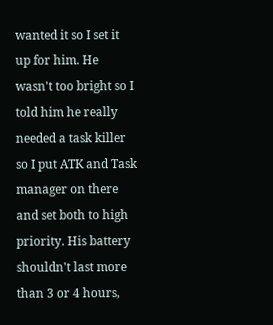wanted it so I set it up for him. He wasn't too bright so I told him he really needed a task killer so I put ATK and Task manager on there and set both to high priority. His battery shouldn't last more than 3 or 4 hours,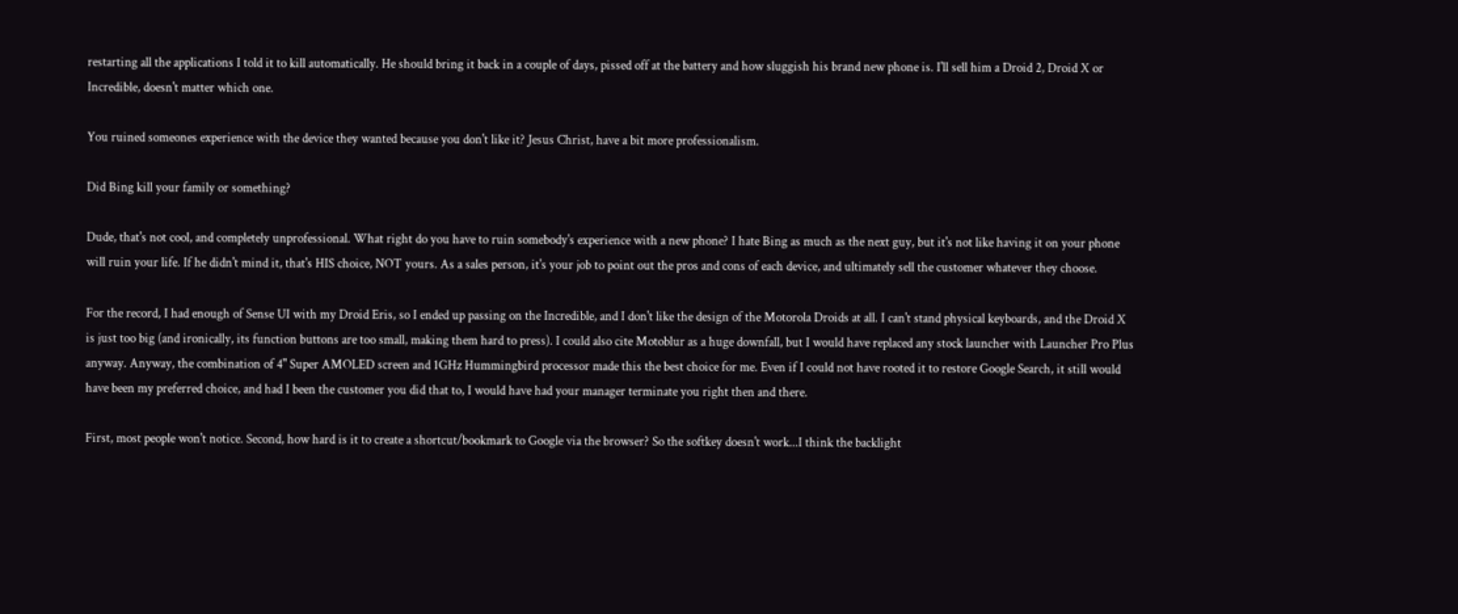restarting all the applications I told it to kill automatically. He should bring it back in a couple of days, pissed off at the battery and how sluggish his brand new phone is. I'll sell him a Droid 2, Droid X or Incredible, doesn't matter which one.

You ruined someones experience with the device they wanted because you don't like it? Jesus Christ, have a bit more professionalism.

Did Bing kill your family or something?

Dude, that's not cool, and completely unprofessional. What right do you have to ruin somebody's experience with a new phone? I hate Bing as much as the next guy, but it's not like having it on your phone will ruin your life. If he didn't mind it, that's HIS choice, NOT yours. As a sales person, it's your job to point out the pros and cons of each device, and ultimately sell the customer whatever they choose.

For the record, I had enough of Sense UI with my Droid Eris, so I ended up passing on the Incredible, and I don't like the design of the Motorola Droids at all. I can't stand physical keyboards, and the Droid X is just too big (and ironically, its function buttons are too small, making them hard to press). I could also cite Motoblur as a huge downfall, but I would have replaced any stock launcher with Launcher Pro Plus anyway. Anyway, the combination of 4" Super AMOLED screen and 1GHz Hummingbird processor made this the best choice for me. Even if I could not have rooted it to restore Google Search, it still would have been my preferred choice, and had I been the customer you did that to, I would have had your manager terminate you right then and there.

First, most people won't notice. Second, how hard is it to create a shortcut/bookmark to Google via the browser? So the softkey doesn't work...I think the backlight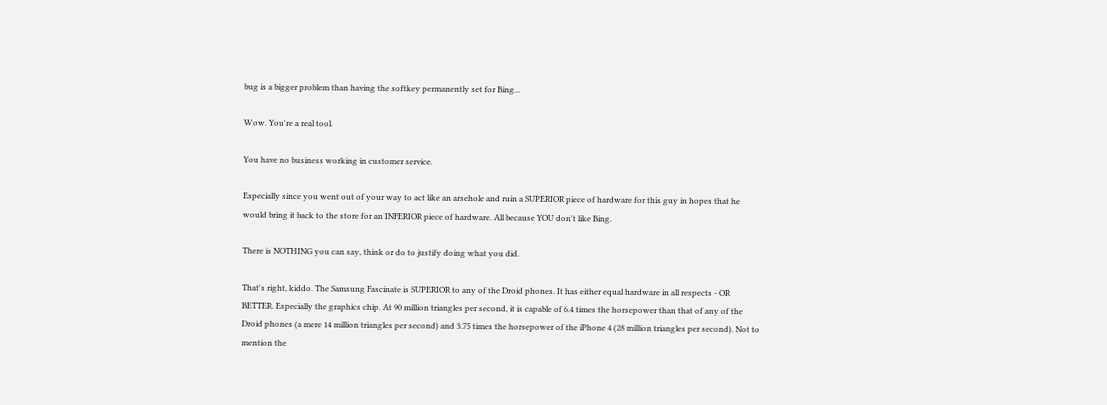bug is a bigger problem than having the softkey permanently set for Bing...

Wow. You're a real tool.

You have no business working in customer service.

Especially since you went out of your way to act like an arsehole and ruin a SUPERIOR piece of hardware for this guy in hopes that he would bring it back to the store for an INFERIOR piece of hardware. All because YOU don't like Bing.

There is NOTHING you can say, think or do to justify doing what you did.

That's right, kiddo. The Samsung Fascinate is SUPERIOR to any of the Droid phones. It has either equal hardware in all respects - OR BETTER. Especially the graphics chip. At 90 million triangles per second, it is capable of 6.4 times the horsepower than that of any of the Droid phones (a mere 14 million triangles per second) and 3.75 times the horsepower of the iPhone 4 (28 million triangles per second). Not to mention the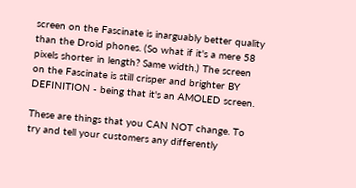screen on the Fascinate is inarguably better quality than the Droid phones. (So what if it's a mere 58 pixels shorter in length? Same width.) The screen on the Fascinate is still crisper and brighter BY DEFINITION - being that it's an AMOLED screen.

These are things that you CAN NOT change. To try and tell your customers any differently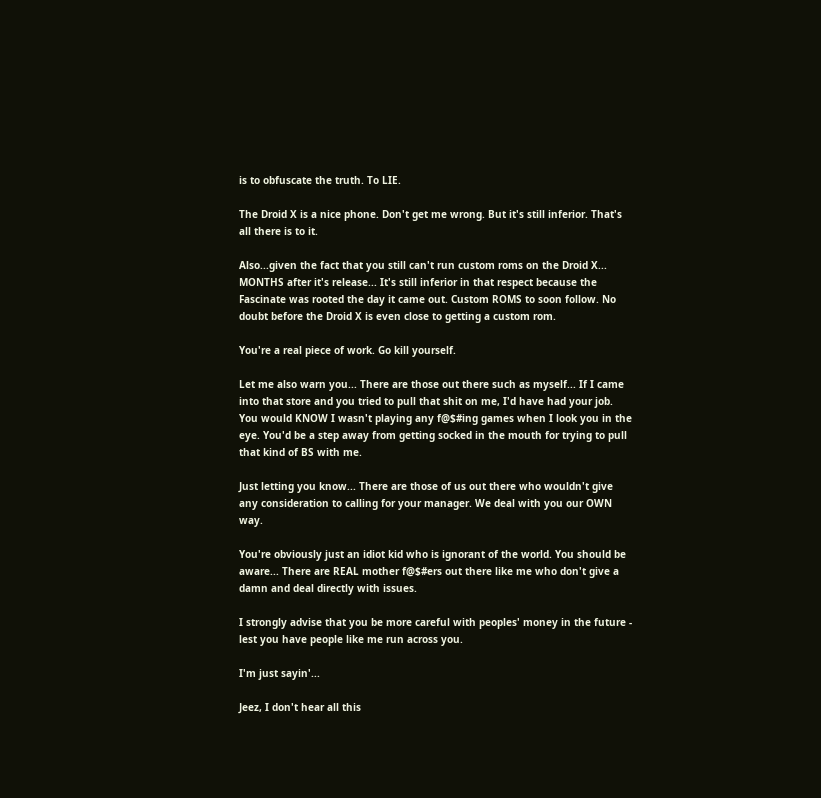is to obfuscate the truth. To LIE.

The Droid X is a nice phone. Don't get me wrong. But it's still inferior. That's all there is to it.

Also...given the fact that you still can't run custom roms on the Droid X... MONTHS after it's release... It's still inferior in that respect because the Fascinate was rooted the day it came out. Custom ROMS to soon follow. No doubt before the Droid X is even close to getting a custom rom.

You're a real piece of work. Go kill yourself.

Let me also warn you... There are those out there such as myself... If I came into that store and you tried to pull that shit on me, I'd have had your job. You would KNOW I wasn't playing any f@$#ing games when I look you in the eye. You'd be a step away from getting socked in the mouth for trying to pull that kind of BS with me.

Just letting you know... There are those of us out there who wouldn't give any consideration to calling for your manager. We deal with you our OWN way.

You're obviously just an idiot kid who is ignorant of the world. You should be aware... There are REAL mother f@$#ers out there like me who don't give a damn and deal directly with issues.

I strongly advise that you be more careful with peoples' money in the future - lest you have people like me run across you.

I'm just sayin'...

Jeez, I don't hear all this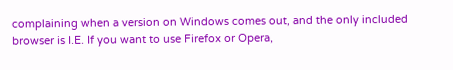complaining when a version on Windows comes out, and the only included browser is I.E. If you want to use Firefox or Opera,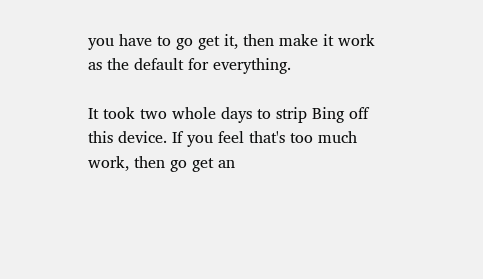you have to go get it, then make it work as the default for everything.

It took two whole days to strip Bing off this device. If you feel that's too much work, then go get an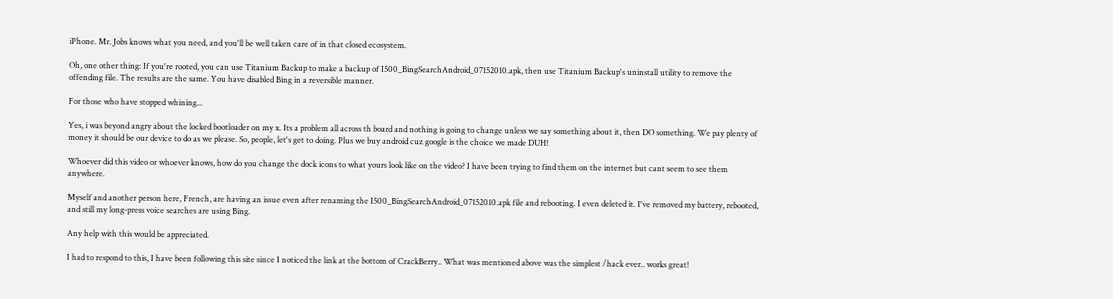iPhone. Mr. Jobs knows what you need, and you'll be well taken care of in that closed ecosystem.

Oh, one other thing: If you're rooted, you can use Titanium Backup to make a backup of I500_BingSearchAndroid_07152010.apk, then use Titanium Backup's uninstall utility to remove the offending file. The results are the same. You have disabled Bing in a reversible manner.

For those who have stopped whining...

Yes, i was beyond angry about the locked bootloader on my x. Its a problem all across th board and nothing is going to change unless we say something about it, then DO something. We pay plenty of money it should be our device to do as we please. So, people, let's get to doing. Plus we buy android cuz google is the choice we made DUH!

Whoever did this video or whoever knows, how do you change the dock icons to what yours look like on the video? I have been trying to find them on the internet but cant seem to see them anywhere.

Myself and another person here, French, are having an issue even after renaming the I500_BingSearchAndroid_07152010.apk file and rebooting. I even deleted it. I've removed my battery, rebooted, and still my long-press voice searches are using Bing.

Any help with this would be appreciated.

I had to respond to this, I have been following this site since I noticed the link at the bottom of CrackBerry.. What was mentioned above was the simplest /hack ever.. works great!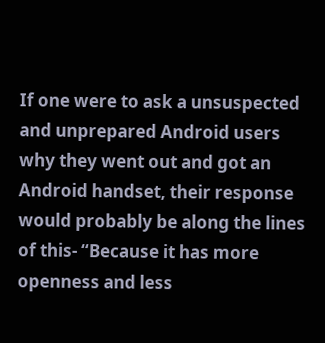If one were to ask a unsuspected and unprepared Android users why they went out and got an Android handset, their response would probably be along the lines of this- “Because it has more openness and less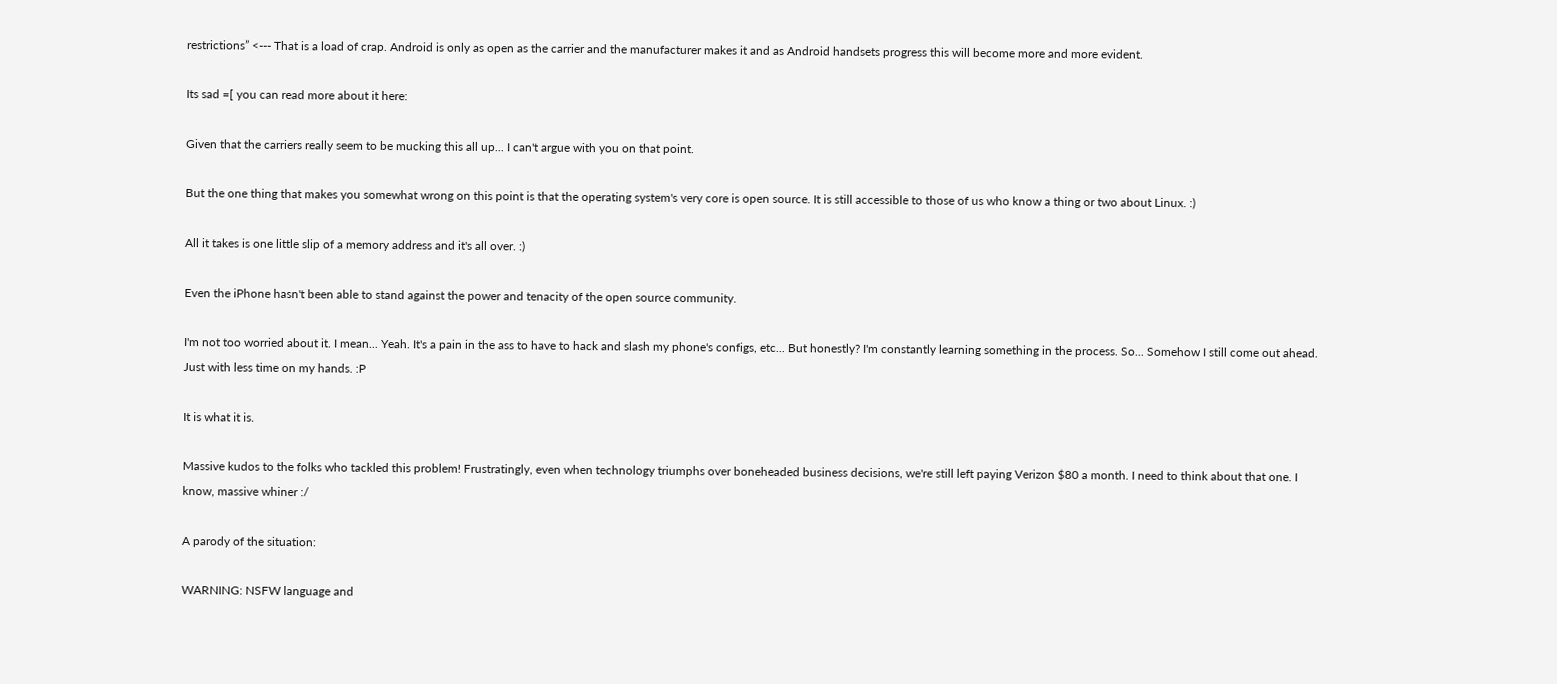restrictions” <--- That is a load of crap. Android is only as open as the carrier and the manufacturer makes it and as Android handsets progress this will become more and more evident.

Its sad =[ you can read more about it here:

Given that the carriers really seem to be mucking this all up... I can't argue with you on that point.

But the one thing that makes you somewhat wrong on this point is that the operating system's very core is open source. It is still accessible to those of us who know a thing or two about Linux. :)

All it takes is one little slip of a memory address and it's all over. :)

Even the iPhone hasn't been able to stand against the power and tenacity of the open source community.

I'm not too worried about it. I mean... Yeah. It's a pain in the ass to have to hack and slash my phone's configs, etc... But honestly? I'm constantly learning something in the process. So... Somehow I still come out ahead. Just with less time on my hands. :P

It is what it is.

Massive kudos to the folks who tackled this problem! Frustratingly, even when technology triumphs over boneheaded business decisions, we're still left paying Verizon $80 a month. I need to think about that one. I know, massive whiner :/

A parody of the situation:

WARNING: NSFW language and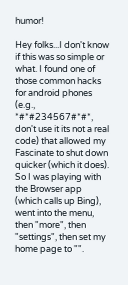humor!

Hey folks...I don't know if this was so simple or what. I found one of those common hacks for android phones (e.g., *#*#234567#*#*, don't use it its not a real code) that allowed my Fascinate to shut down quicker (which it does). So I was playing with the Browser app (which calls up Bing), went into the menu, then "more", then "settings", then set my home page to "".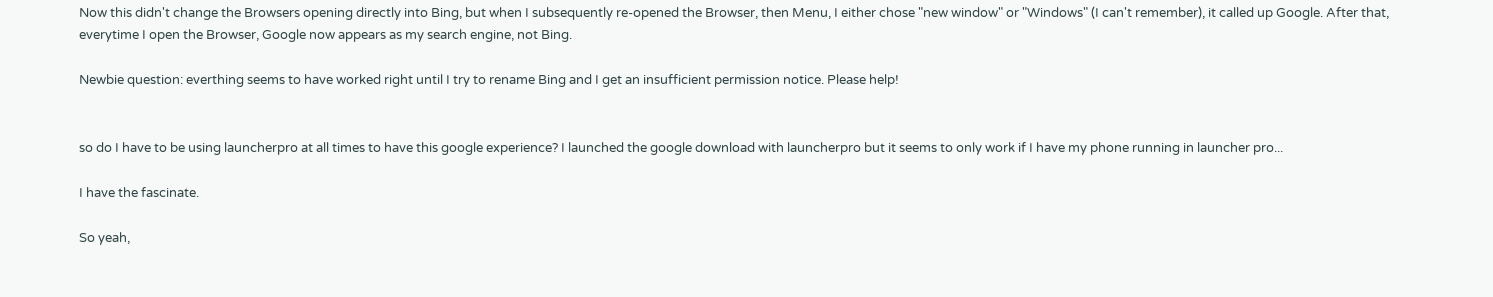Now this didn't change the Browsers opening directly into Bing, but when I subsequently re-opened the Browser, then Menu, I either chose "new window" or "Windows" (I can't remember), it called up Google. After that, everytime I open the Browser, Google now appears as my search engine, not Bing.

Newbie question: everthing seems to have worked right until I try to rename Bing and I get an insufficient permission notice. Please help!


so do I have to be using launcherpro at all times to have this google experience? I launched the google download with launcherpro but it seems to only work if I have my phone running in launcher pro...

I have the fascinate.

So yeah,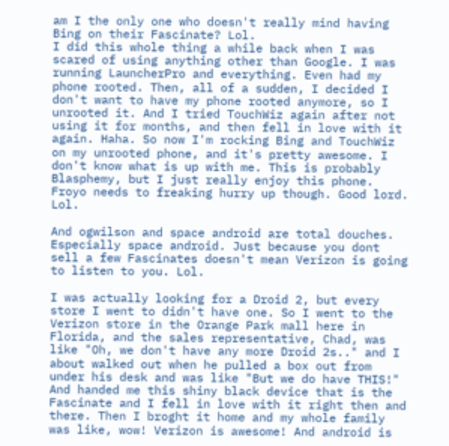am I the only one who doesn't really mind having Bing on their Fascinate? Lol.
I did this whole thing a while back when I was scared of using anything other than Google. I was running LauncherPro and everything. Even had my phone rooted. Then, all of a sudden, I decided I don't want to have my phone rooted anymore, so I unrooted it. And I tried TouchWiz again after not using it for months, and then fell in love with it again. Haha. So now I'm rocking Bing and TouchWiz on my unrooted phone, and it's pretty awesome. I don't know what is up with me. This is probably Blasphemy, but I just really enjoy this phone. Froyo needs to freaking hurry up though. Good lord. Lol.

And ogwilson and space android are total douches. Especially space android. Just because you dont sell a few Fascinates doesn't mean Verizon is going to listen to you. Lol.

I was actually looking for a Droid 2, but every store I went to didn't have one. So I went to the Verizon store in the Orange Park mall here in Florida, and the sales representative, Chad, was like "Oh, we don't have any more Droid 2s.." and I about walked out when he pulled a box out from under his desk and was like "But we do have THIS!" And handed me this shiny black device that is the Fascinate and I fell in love with it right then and there. Then I broght it home and my whole family was like, wow! Verizon is awesome! And android is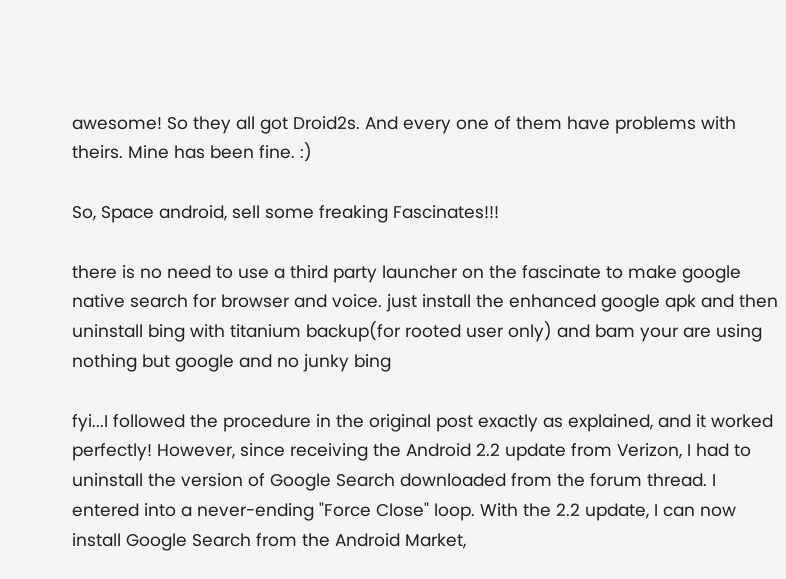awesome! So they all got Droid2s. And every one of them have problems with theirs. Mine has been fine. :)

So, Space android, sell some freaking Fascinates!!!

there is no need to use a third party launcher on the fascinate to make google native search for browser and voice. just install the enhanced google apk and then uninstall bing with titanium backup(for rooted user only) and bam your are using nothing but google and no junky bing

fyi...I followed the procedure in the original post exactly as explained, and it worked perfectly! However, since receiving the Android 2.2 update from Verizon, I had to uninstall the version of Google Search downloaded from the forum thread. I entered into a never-ending "Force Close" loop. With the 2.2 update, I can now install Google Search from the Android Market,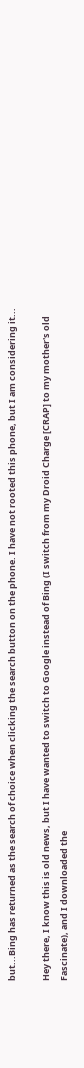but...Bing has returned as the search of choice when clicking the search button on the phone. I have not rooted this phone, but I am considering it...

Hey there, I know this is old news, but I have wanted to switch to Google instead of Bing (I switch from my Droid Charge [CRAP] to my mother's old Fascinate), and I downloaded the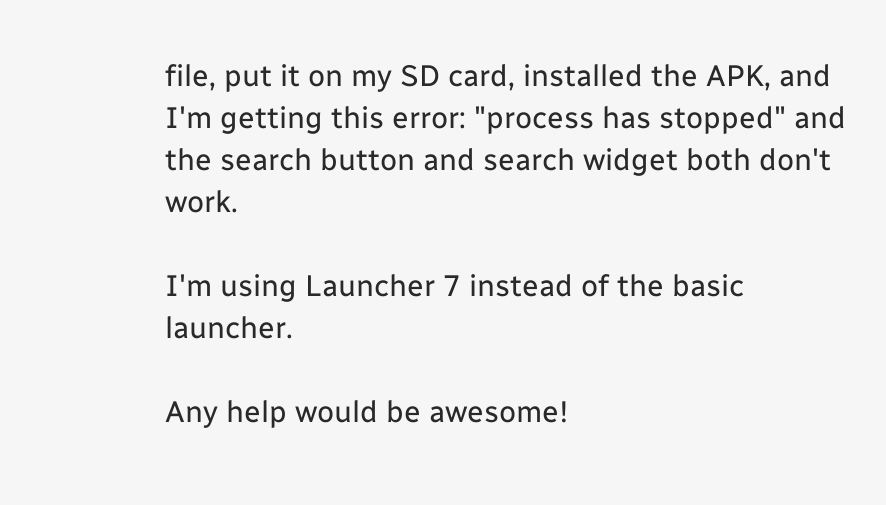file, put it on my SD card, installed the APK, and I'm getting this error: "process has stopped" and the search button and search widget both don't work.

I'm using Launcher 7 instead of the basic launcher.

Any help would be awesome!